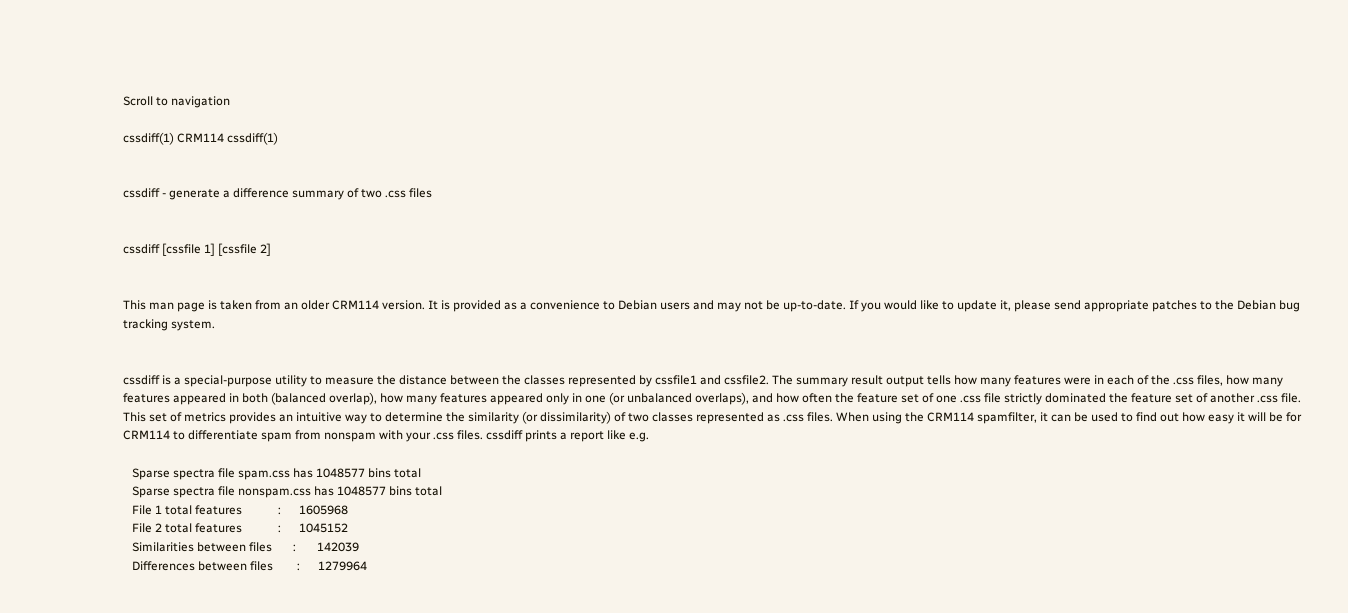Scroll to navigation

cssdiff(1) CRM114 cssdiff(1)


cssdiff - generate a difference summary of two .css files


cssdiff [cssfile 1] [cssfile 2]


This man page is taken from an older CRM114 version. It is provided as a convenience to Debian users and may not be up-to-date. If you would like to update it, please send appropriate patches to the Debian bug tracking system.


cssdiff is a special-purpose utility to measure the distance between the classes represented by cssfile1 and cssfile2. The summary result output tells how many features were in each of the .css files, how many features appeared in both (balanced overlap), how many features appeared only in one (or unbalanced overlaps), and how often the feature set of one .css file strictly dominated the feature set of another .css file. This set of metrics provides an intuitive way to determine the similarity (or dissimilarity) of two classes represented as .css files. When using the CRM114 spamfilter, it can be used to find out how easy it will be for CRM114 to differentiate spam from nonspam with your .css files. cssdiff prints a report like e.g.

   Sparse spectra file spam.css has 1048577 bins total
   Sparse spectra file nonspam.css has 1048577 bins total
   File 1 total features            :      1605968
   File 2 total features            :      1045152
   Similarities between files       :       142039
   Differences between files        :      1279964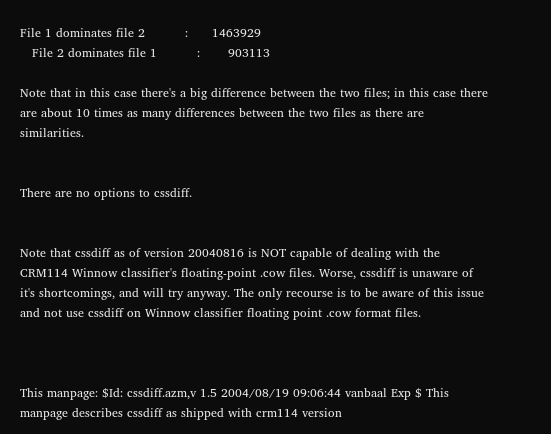File 1 dominates file 2          :      1463929
   File 2 dominates file 1          :       903113

Note that in this case there's a big difference between the two files; in this case there are about 10 times as many differences between the two files as there are similarities.


There are no options to cssdiff.


Note that cssdiff as of version 20040816 is NOT capable of dealing with the CRM114 Winnow classifier's floating-point .cow files. Worse, cssdiff is unaware of it's shortcomings, and will try anyway. The only recourse is to be aware of this issue and not use cssdiff on Winnow classifier floating point .cow format files.



This manpage: $Id: cssdiff.azm,v 1.5 2004/08/19 09:06:44 vanbaal Exp $ This manpage describes cssdiff as shipped with crm114 version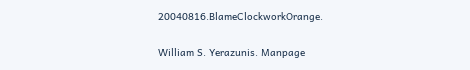20040816.BlameClockworkOrange.


William S. Yerazunis. Manpage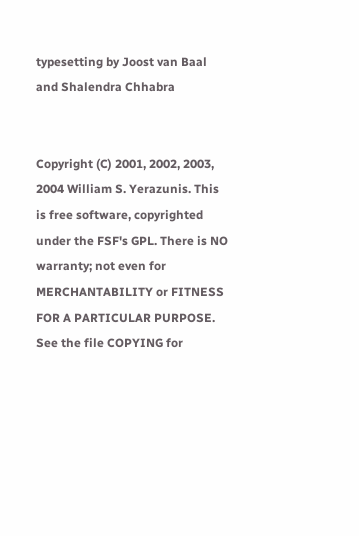typesetting by Joost van Baal and Shalendra Chhabra


Copyright (C) 2001, 2002, 2003, 2004 William S. Yerazunis. This is free software, copyrighted under the FSF's GPL. There is NO warranty; not even for MERCHANTABILITY or FITNESS FOR A PARTICULAR PURPOSE. See the file COPYING for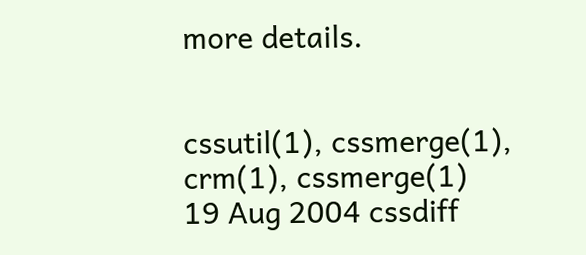more details.


cssutil(1), cssmerge(1), crm(1), cssmerge(1)
19 Aug 2004 cssdiff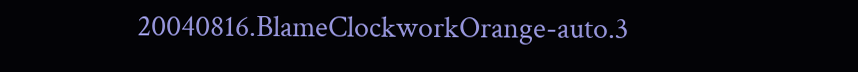20040816.BlameClockworkOrange-auto.3